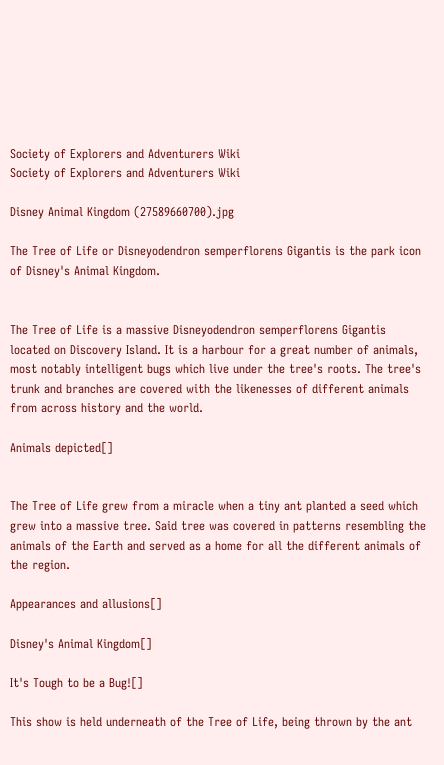Society of Explorers and Adventurers Wiki
Society of Explorers and Adventurers Wiki

Disney Animal Kingdom (27589660700).jpg

The Tree of Life or Disneyodendron semperflorens Gigantis is the park icon of Disney's Animal Kingdom.


The Tree of Life is a massive Disneyodendron semperflorens Gigantis located on Discovery Island. It is a harbour for a great number of animals, most notably intelligent bugs which live under the tree's roots. The tree's trunk and branches are covered with the likenesses of different animals from across history and the world.

Animals depicted[]


The Tree of Life grew from a miracle when a tiny ant planted a seed which grew into a massive tree. Said tree was covered in patterns resembling the animals of the Earth and served as a home for all the different animals of the region.

Appearances and allusions[]

Disney's Animal Kingdom[]

It's Tough to be a Bug![]

This show is held underneath of the Tree of Life, being thrown by the ant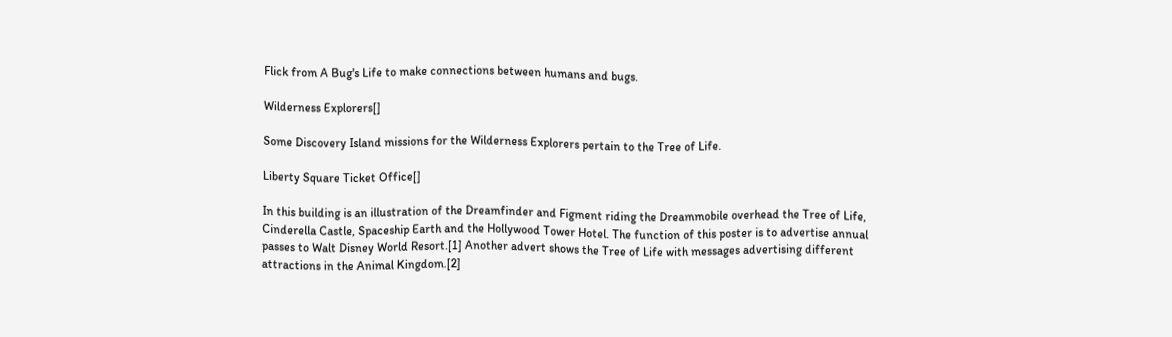Flick from A Bug's Life to make connections between humans and bugs.

Wilderness Explorers[]

Some Discovery Island missions for the Wilderness Explorers pertain to the Tree of Life.

Liberty Square Ticket Office[]

In this building is an illustration of the Dreamfinder and Figment riding the Dreammobile overhead the Tree of Life, Cinderella Castle, Spaceship Earth and the Hollywood Tower Hotel. The function of this poster is to advertise annual passes to Walt Disney World Resort.[1] Another advert shows the Tree of Life with messages advertising different attractions in the Animal Kingdom.[2]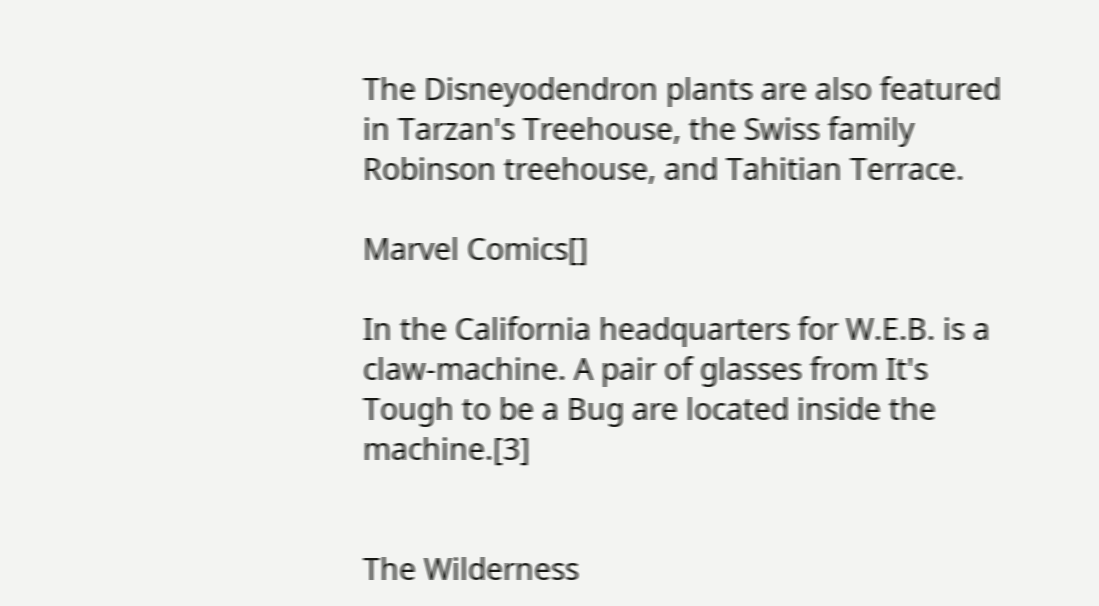The Disneyodendron plants are also featured in Tarzan's Treehouse, the Swiss family Robinson treehouse, and Tahitian Terrace.

Marvel Comics[]

In the California headquarters for W.E.B. is a claw-machine. A pair of glasses from It's Tough to be a Bug are located inside the machine.[3]


The Wilderness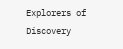Explorers of Discovery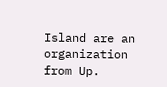Island are an organization from Up.